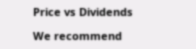Price vs Dividends

We recommend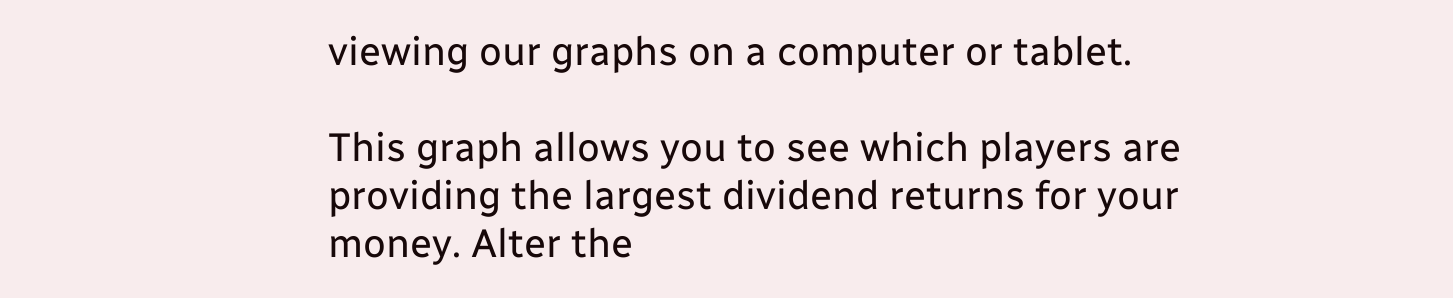viewing our graphs on a computer or tablet.

This graph allows you to see which players are providing the largest dividend returns for your money. Alter the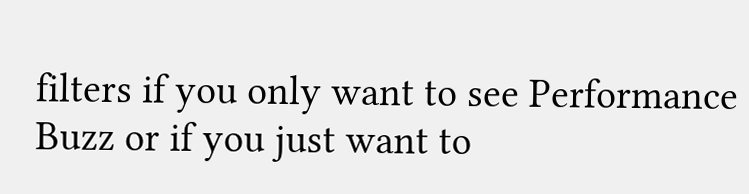filters if you only want to see Performance Buzz or if you just want to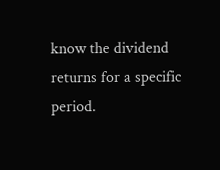know the dividend returns for a specific period.